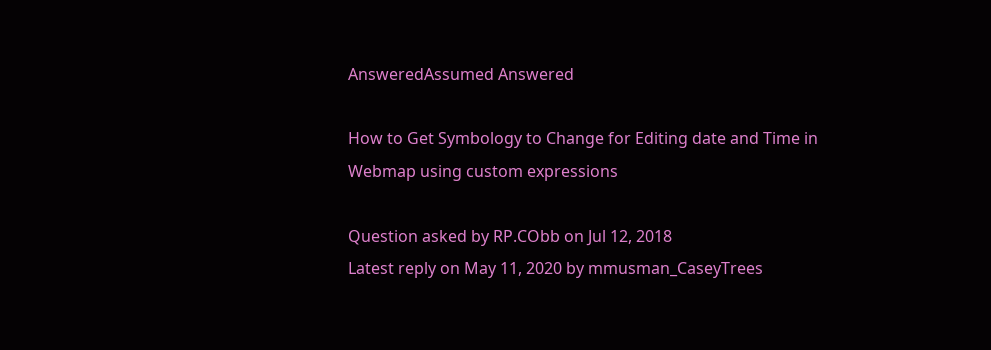AnsweredAssumed Answered

How to Get Symbology to Change for Editing date and Time in Webmap using custom expressions

Question asked by RP.CObb on Jul 12, 2018
Latest reply on May 11, 2020 by mmusman_CaseyTrees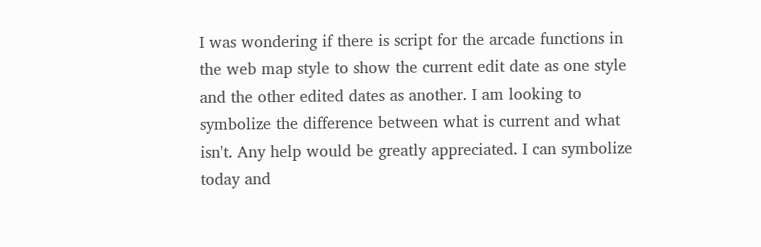I was wondering if there is script for the arcade functions in the web map style to show the current edit date as one style and the other edited dates as another. I am looking to symbolize the difference between what is current and what isn't. Any help would be greatly appreciated. I can symbolize today and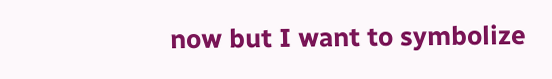now but I want to symbolize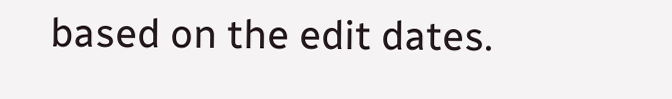based on the edit dates.